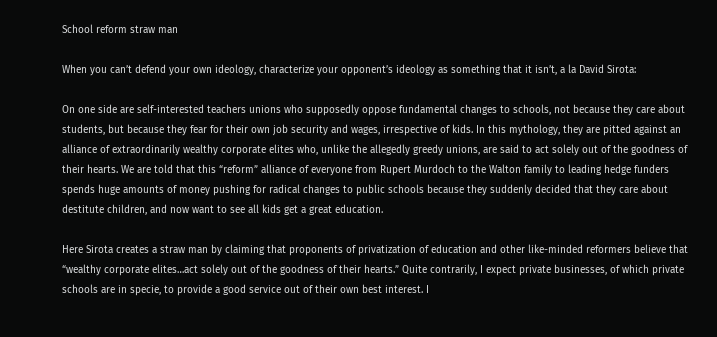School reform straw man

When you can’t defend your own ideology, characterize your opponent’s ideology as something that it isn’t, a la David Sirota:

On one side are self-interested teachers unions who supposedly oppose fundamental changes to schools, not because they care about students, but because they fear for their own job security and wages, irrespective of kids. In this mythology, they are pitted against an alliance of extraordinarily wealthy corporate elites who, unlike the allegedly greedy unions, are said to act solely out of the goodness of their hearts. We are told that this “reform” alliance of everyone from Rupert Murdoch to the Walton family to leading hedge funders spends huge amounts of money pushing for radical changes to public schools because they suddenly decided that they care about destitute children, and now want to see all kids get a great education.

Here Sirota creates a straw man by claiming that proponents of privatization of education and other like-minded reformers believe that “wealthy corporate elites…act solely out of the goodness of their hearts.” Quite contrarily, I expect private businesses, of which private schools are in specie, to provide a good service out of their own best interest. I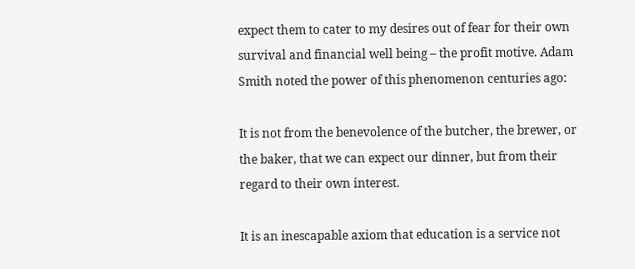expect them to cater to my desires out of fear for their own survival and financial well being – the profit motive. Adam Smith noted the power of this phenomenon centuries ago:

It is not from the benevolence of the butcher, the brewer, or the baker, that we can expect our dinner, but from their regard to their own interest.

It is an inescapable axiom that education is a service not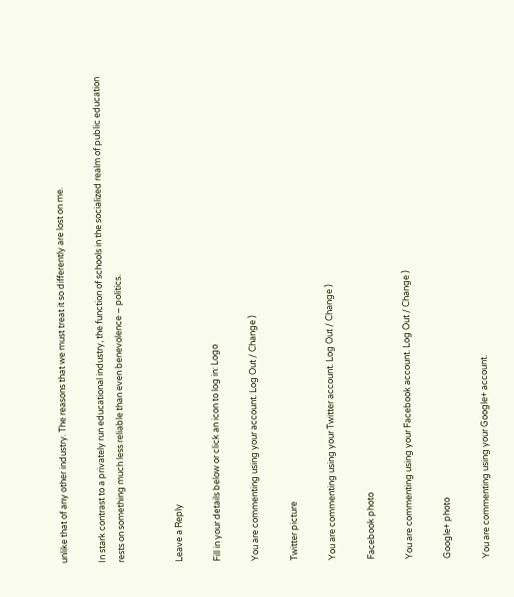unlike that of any other industry. The reasons that we must treat it so differently are lost on me.

In stark contrast to a privately run educational industry, the function of schools in the socialized realm of public education rests on something much less reliable than even benevolence – politics.


Leave a Reply

Fill in your details below or click an icon to log in: Logo

You are commenting using your account. Log Out / Change )

Twitter picture

You are commenting using your Twitter account. Log Out / Change )

Facebook photo

You are commenting using your Facebook account. Log Out / Change )

Google+ photo

You are commenting using your Google+ account.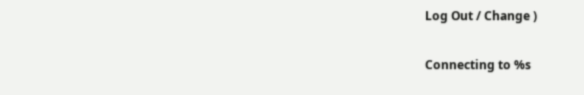Log Out / Change )

Connecting to %s